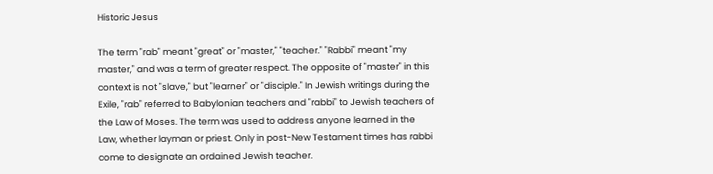Historic Jesus

The term "rab" meant "great" or "master," "teacher." "Rabbi" meant "my master," and was a term of greater respect. The opposite of "master" in this context is not "slave," but "learner" or "disciple." In Jewish writings during the Exile, "rab" referred to Babylonian teachers and "rabbi" to Jewish teachers of the Law of Moses. The term was used to address anyone learned in the Law, whether layman or priest. Only in post-New Testament times has rabbi come to designate an ordained Jewish teacher.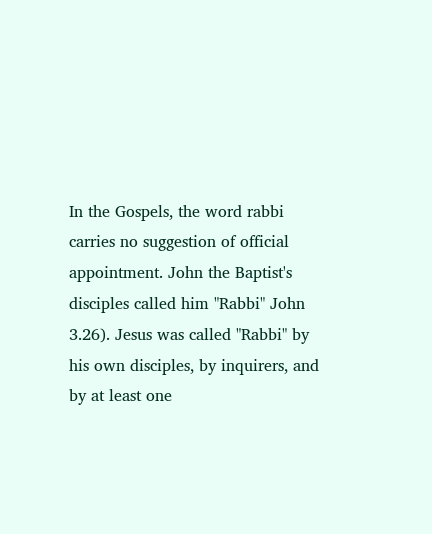In the Gospels, the word rabbi carries no suggestion of official appointment. John the Baptist's disciples called him "Rabbi" John 3.26). Jesus was called "Rabbi" by his own disciples, by inquirers, and by at least one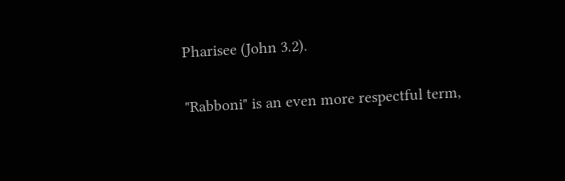Pharisee (John 3.2).

"Rabboni" is an even more respectful term,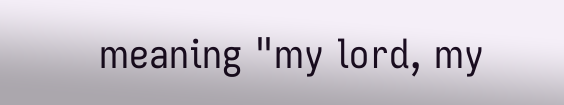meaning "my lord, my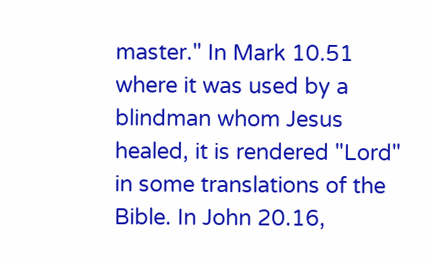master." In Mark 10.51 where it was used by a blindman whom Jesus healed, it is rendered "Lord" in some translations of the Bible. In John 20.16,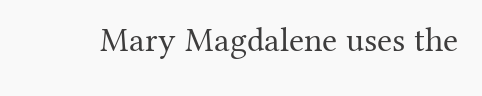Mary Magdalene uses the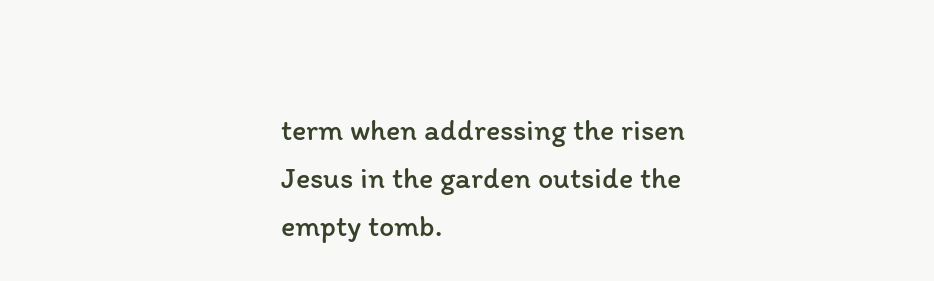term when addressing the risen Jesus in the garden outside the empty tomb.